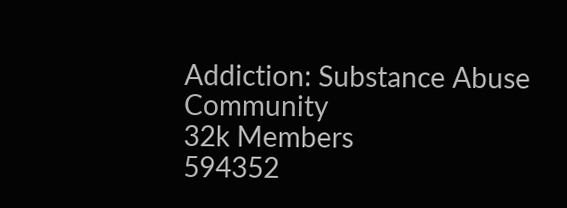Addiction: Substance Abuse Community
32k Members
594352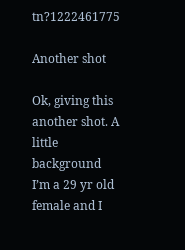tn?1222461775

Another shot

Ok, giving this another shot. A little background I’m a 29 yr old female and I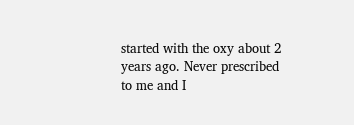started with the oxy about 2 years ago. Never prescribed to me and I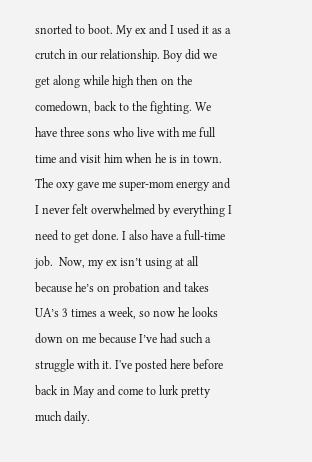snorted to boot. My ex and I used it as a crutch in our relationship. Boy did we get along while high then on the comedown, back to the fighting. We have three sons who live with me full time and visit him when he is in town. The oxy gave me super-mom energy and I never felt overwhelmed by everything I need to get done. I also have a full-time job.  Now, my ex isn’t using at all because he’s on probation and takes UA’s 3 times a week, so now he looks down on me because I’ve had such a struggle with it. I've posted here before back in May and come to lurk pretty much daily.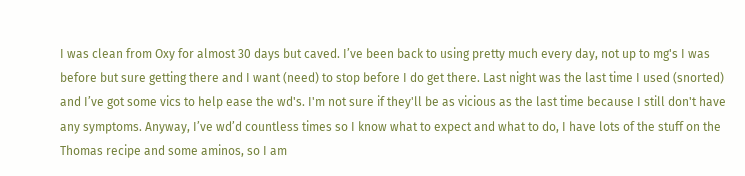I was clean from Oxy for almost 30 days but caved. I’ve been back to using pretty much every day, not up to mg's I was before but sure getting there and I want (need) to stop before I do get there. Last night was the last time I used (snorted) and I’ve got some vics to help ease the wd's. I'm not sure if they'll be as vicious as the last time because I still don't have any symptoms. Anyway, I’ve wd’d countless times so I know what to expect and what to do, I have lots of the stuff on the Thomas recipe and some aminos, so I am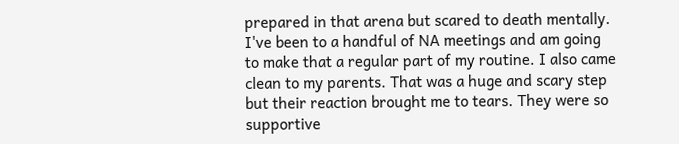prepared in that arena but scared to death mentally. I've been to a handful of NA meetings and am going to make that a regular part of my routine. I also came clean to my parents. That was a huge and scary step but their reaction brought me to tears. They were so supportive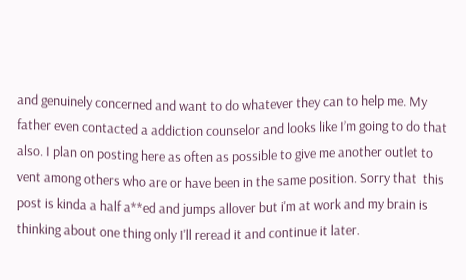and genuinely concerned and want to do whatever they can to help me. My father even contacted a addiction counselor and looks like I’m going to do that also. I plan on posting here as often as possible to give me another outlet to vent among others who are or have been in the same position. Sorry that  this post is kinda a half a**ed and jumps allover but i'm at work and my brain is thinking about one thing only I'll reread it and continue it later.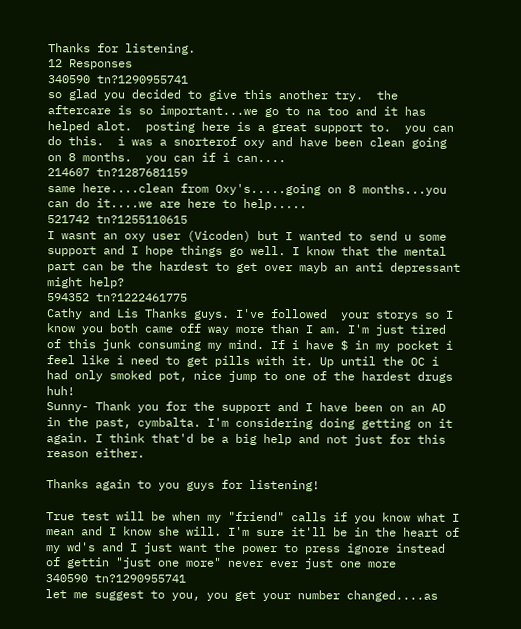Thanks for listening.
12 Responses
340590 tn?1290955741
so glad you decided to give this another try.  the aftercare is so important...we go to na too and it has helped alot.  posting here is a great support to.  you can do this.  i was a snorterof oxy and have been clean going on 8 months.  you can if i can....
214607 tn?1287681159
same here....clean from Oxy's.....going on 8 months...you can do it....we are here to help.....
521742 tn?1255110615
I wasnt an oxy user (Vicoden) but I wanted to send u some support and I hope things go well. I know that the mental part can be the hardest to get over mayb an anti depressant might help?
594352 tn?1222461775
Cathy and Lis Thanks guys. I've followed  your storys so I know you both came off way more than I am. I'm just tired of this junk consuming my mind. If i have $ in my pocket i feel like i need to get pills with it. Up until the OC i had only smoked pot, nice jump to one of the hardest drugs huh!
Sunny- Thank you for the support and I have been on an AD in the past, cymbalta. I'm considering doing getting on it again. I think that'd be a big help and not just for this reason either.

Thanks again to you guys for listening!

True test will be when my "friend" calls if you know what I mean and I know she will. I'm sure it'll be in the heart of my wd's and I just want the power to press ignore instead of gettin "just one more" never ever just one more
340590 tn?1290955741
let me suggest to you, you get your number changed....as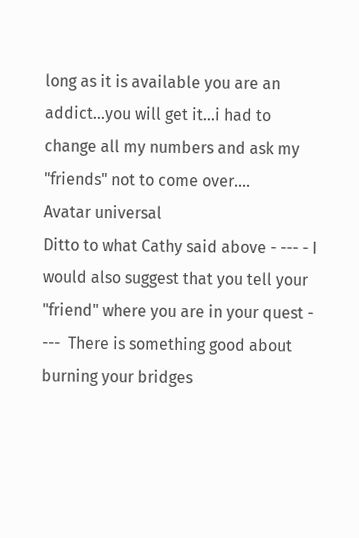long as it is available you are an addict...you will get it...i had to change all my numbers and ask my "friends" not to come over....
Avatar universal
Ditto to what Cathy said above - --- - I would also suggest that you tell your "friend" where you are in your quest - ---  There is something good about burning your bridges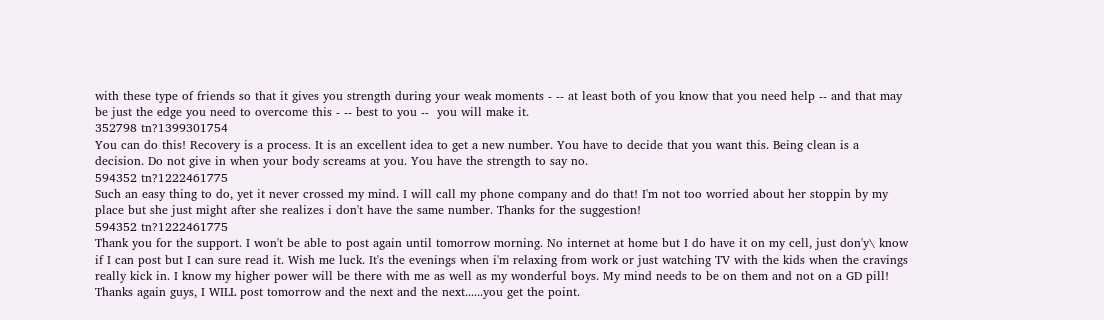with these type of friends so that it gives you strength during your weak moments - -- at least both of you know that you need help -- and that may be just the edge you need to overcome this - -- best to you --  you will make it.
352798 tn?1399301754
You can do this! Recovery is a process. It is an excellent idea to get a new number. You have to decide that you want this. Being clean is a decision. Do not give in when your body screams at you. You have the strength to say no.
594352 tn?1222461775
Such an easy thing to do, yet it never crossed my mind. I will call my phone company and do that! I'm not too worried about her stoppin by my place but she just might after she realizes i don't have the same number. Thanks for the suggestion!
594352 tn?1222461775
Thank you for the support. I won't be able to post again until tomorrow morning. No internet at home but I do have it on my cell, just don'y\ know if I can post but I can sure read it. Wish me luck. It's the evenings when i'm relaxing from work or just watching TV with the kids when the cravings really kick in. I know my higher power will be there with me as well as my wonderful boys. My mind needs to be on them and not on a GD pill!  Thanks again guys, I WILL post tomorrow and the next and the next......you get the point.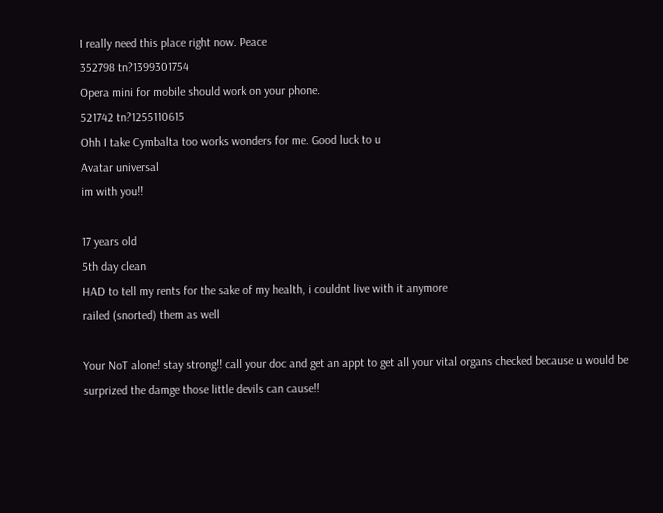I really need this place right now. Peace
352798 tn?1399301754
Opera mini for mobile should work on your phone.
521742 tn?1255110615
Ohh I take Cymbalta too works wonders for me. Good luck to u
Avatar universal
im with you!!

17 years old
5th day clean
HAD to tell my rents for the sake of my health, i couldnt live with it anymore
railed (snorted) them as well

Your NoT alone! stay strong!! call your doc and get an appt to get all your vital organs checked because u would be surprized the damge those little devils can cause!!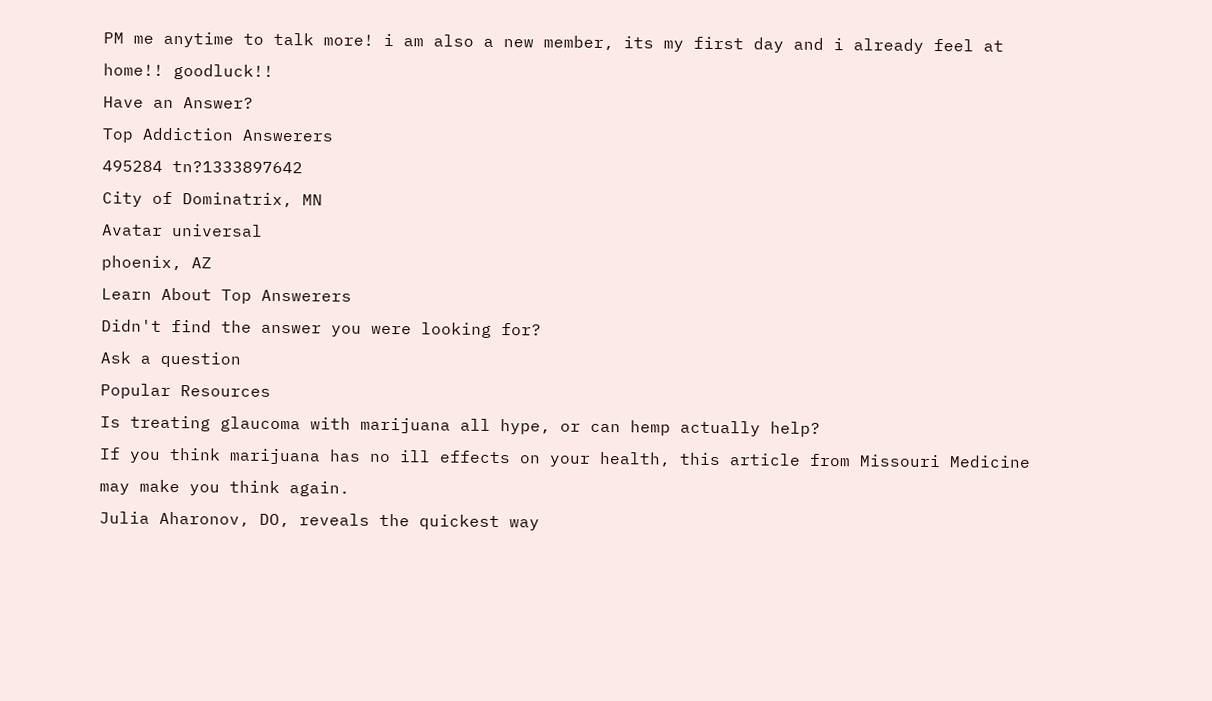PM me anytime to talk more! i am also a new member, its my first day and i already feel at home!! goodluck!!
Have an Answer?
Top Addiction Answerers
495284 tn?1333897642
City of Dominatrix, MN
Avatar universal
phoenix, AZ
Learn About Top Answerers
Didn't find the answer you were looking for?
Ask a question
Popular Resources
Is treating glaucoma with marijuana all hype, or can hemp actually help?
If you think marijuana has no ill effects on your health, this article from Missouri Medicine may make you think again.
Julia Aharonov, DO, reveals the quickest way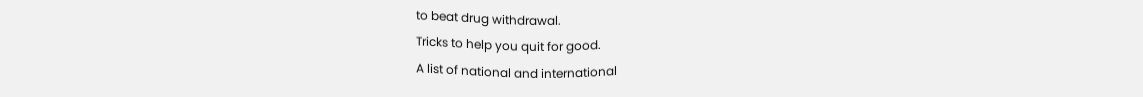to beat drug withdrawal.
Tricks to help you quit for good.
A list of national and international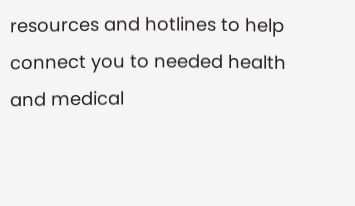resources and hotlines to help connect you to needed health and medical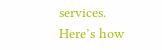services.
Here’s how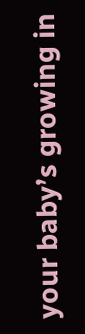your baby’s growing in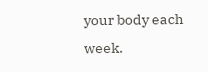your body each week.